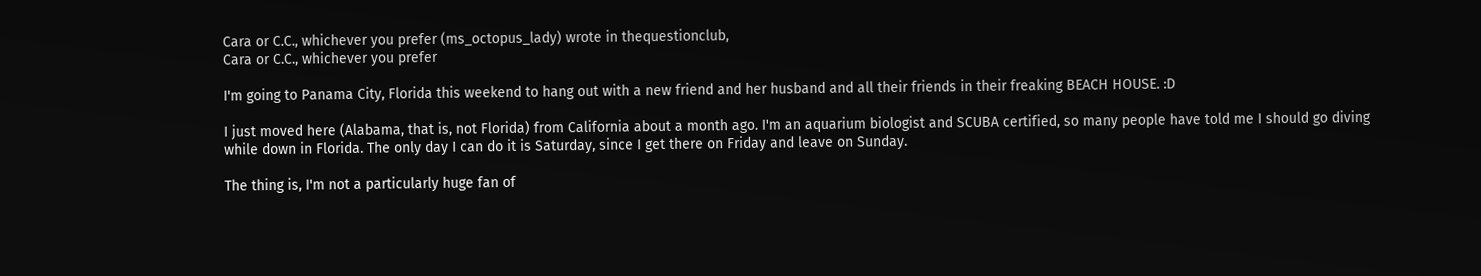Cara or C.C., whichever you prefer (ms_octopus_lady) wrote in thequestionclub,
Cara or C.C., whichever you prefer

I'm going to Panama City, Florida this weekend to hang out with a new friend and her husband and all their friends in their freaking BEACH HOUSE. :D

I just moved here (Alabama, that is, not Florida) from California about a month ago. I'm an aquarium biologist and SCUBA certified, so many people have told me I should go diving while down in Florida. The only day I can do it is Saturday, since I get there on Friday and leave on Sunday.

The thing is, I'm not a particularly huge fan of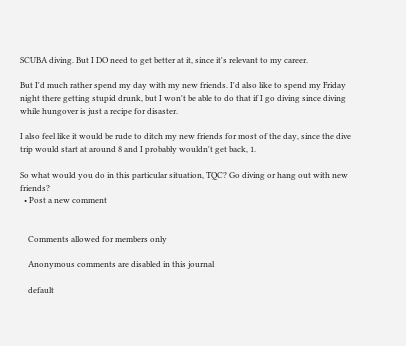SCUBA diving. But I DO need to get better at it, since it's relevant to my career.

But I'd much rather spend my day with my new friends. I'd also like to spend my Friday night there getting stupid drunk, but I won't be able to do that if I go diving since diving while hungover is just a recipe for disaster.

I also feel like it would be rude to ditch my new friends for most of the day, since the dive trip would start at around 8 and I probably wouldn't get back, 1.

So what would you do in this particular situation, TQC? Go diving or hang out with new friends?
  • Post a new comment


    Comments allowed for members only

    Anonymous comments are disabled in this journal

    default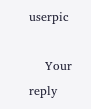userpic

    Your reply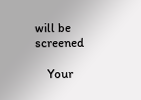will be screened

    Your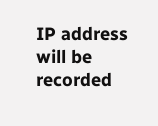IP address will be recorded